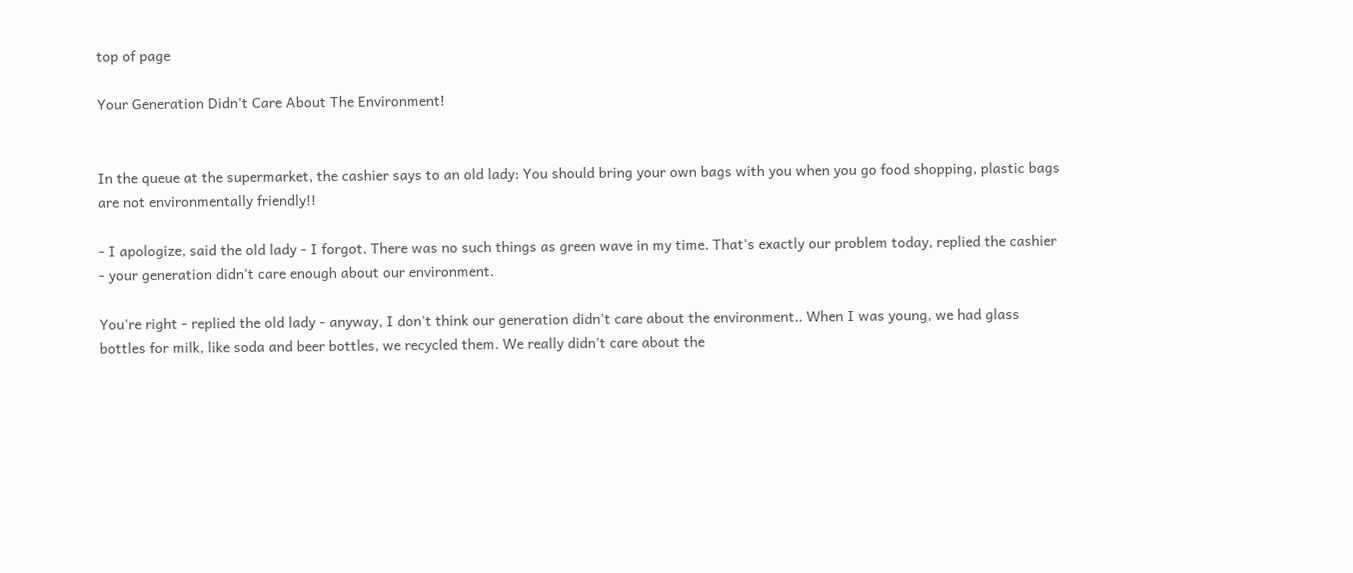top of page

Your Generation Didn't Care About The Environment!


In the queue at the supermarket, the cashier says to an old lady: You should bring your own bags with you when you go food shopping, plastic bags are not environmentally friendly!!

- I apologize, said the old lady - I forgot. There was no such things as green wave in my time. That's exactly our problem today, replied the cashier - your generation didn't care enough about our environment.

You're right - replied the old lady - anyway, I don't think our generation didn't care about the environment.. When I was young, we had glass bottles for milk, like soda and beer bottles, we recycled them. We really didn't care about the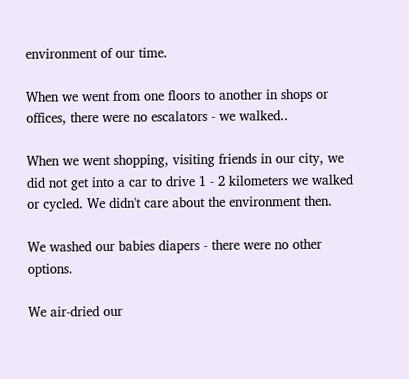environment of our time.

When we went from one floors to another in shops or offices, there were no escalators - we walked..

When we went shopping, visiting friends in our city, we did not get into a car to drive 1 - 2 kilometers we walked or cycled. We didn't care about the environment then.

We washed our babies diapers - there were no other options.

We air-dried our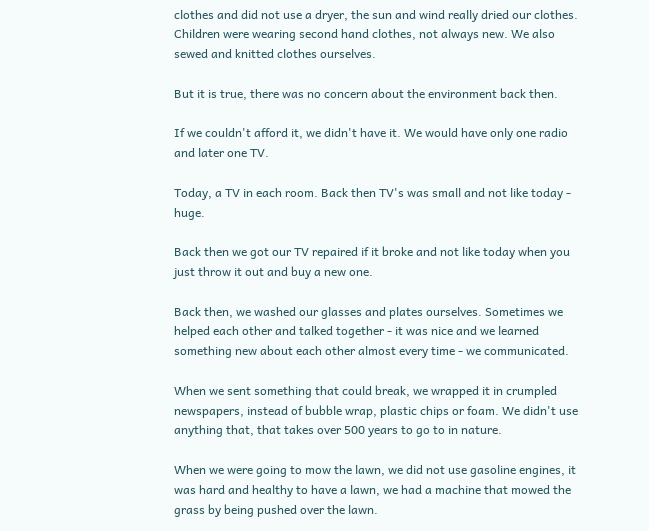clothes and did not use a dryer, the sun and wind really dried our clothes. Children were wearing second hand clothes, not always new. We also sewed and knitted clothes ourselves.

But it is true, there was no concern about the environment back then.

If we couldn't afford it, we didn't have it. We would have only one radio and later one TV.

Today, a TV in each room. Back then TV's was small and not like today - huge.

Back then we got our TV repaired if it broke and not like today when you just throw it out and buy a new one.

Back then, we washed our glasses and plates ourselves. Sometimes we helped each other and talked together - it was nice and we learned something new about each other almost every time - we communicated.

When we sent something that could break, we wrapped it in crumpled newspapers, instead of bubble wrap, plastic chips or foam. We didn't use anything that, that takes over 500 years to go to in nature.

When we were going to mow the lawn, we did not use gasoline engines, it was hard and healthy to have a lawn, we had a machine that mowed the grass by being pushed over the lawn.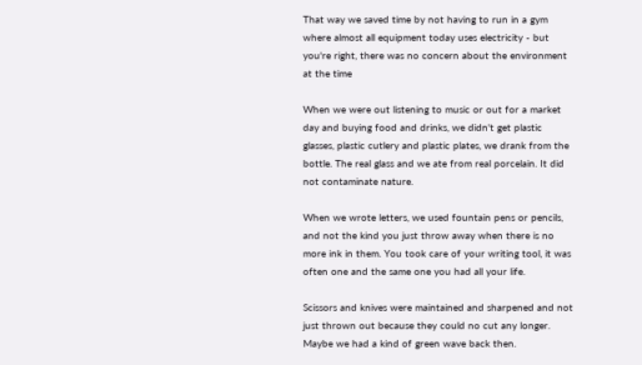That way we saved time by not having to run in a gym where almost all equipment today uses electricity - but you're right, there was no concern about the environment at the time

When we were out listening to music or out for a market day and buying food and drinks, we didn't get plastic glasses, plastic cutlery and plastic plates, we drank from the bottle. The real glass and we ate from real porcelain. It did not contaminate nature.

When we wrote letters, we used fountain pens or pencils, and not the kind you just throw away when there is no more ink in them. You took care of your writing tool, it was often one and the same one you had all your life.

Scissors and knives were maintained and sharpened and not just thrown out because they could no cut any longer. Maybe we had a kind of green wave back then.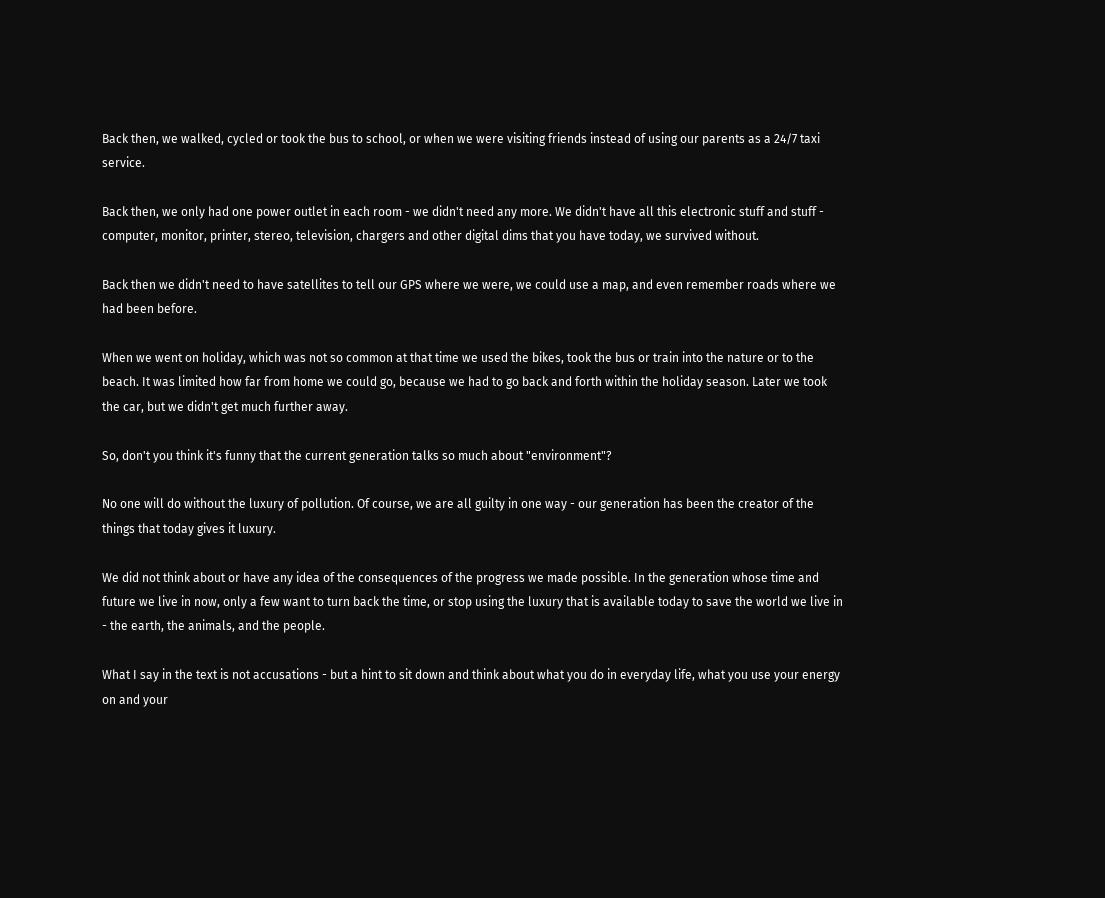Back then, we walked, cycled or took the bus to school, or when we were visiting friends instead of using our parents as a 24/7 taxi service.

Back then, we only had one power outlet in each room - we didn't need any more. We didn't have all this electronic stuff and stuff - computer, monitor, printer, stereo, television, chargers and other digital dims that you have today, we survived without.

Back then we didn't need to have satellites to tell our GPS where we were, we could use a map, and even remember roads where we had been before.

When we went on holiday, which was not so common at that time we used the bikes, took the bus or train into the nature or to the beach. It was limited how far from home we could go, because we had to go back and forth within the holiday season. Later we took the car, but we didn't get much further away.

So, don't you think it's funny that the current generation talks so much about "environment"?

No one will do without the luxury of pollution. Of course, we are all guilty in one way - our generation has been the creator of the things that today gives it luxury.

We did not think about or have any idea of the consequences of the progress we made possible. In the generation whose time and future we live in now, only a few want to turn back the time, or stop using the luxury that is available today to save the world we live in - the earth, the animals, and the people.

What I say in the text is not accusations - but a hint to sit down and think about what you do in everyday life, what you use your energy on and your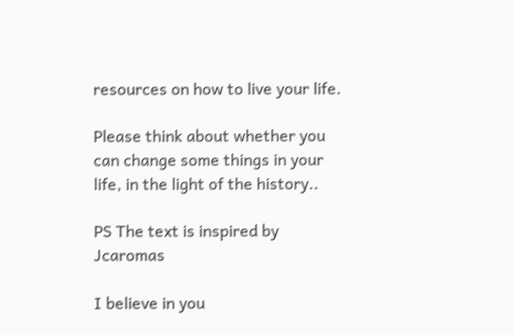resources on how to live your life.

Please think about whether you can change some things in your life, in the light of the history..

PS The text is inspired by Jcaromas

I believe in you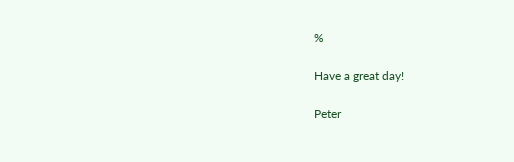%

Have a great day!

Peter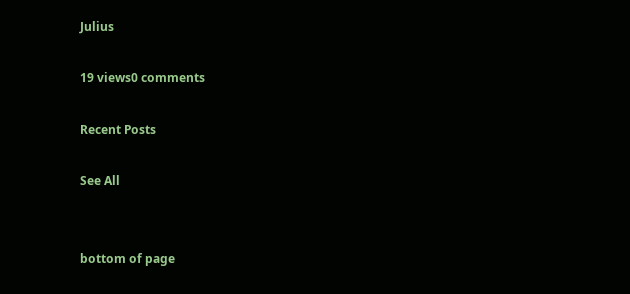Julius

19 views0 comments

Recent Posts

See All


bottom of page